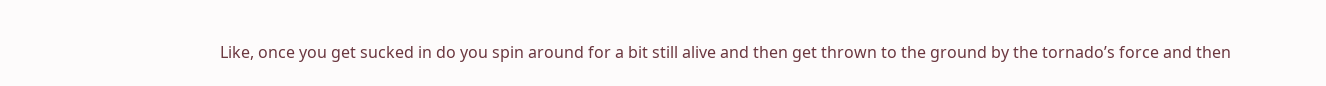Like, once you get sucked in do you spin around for a bit still alive and then get thrown to the ground by the tornado’s force and then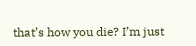that’s how you die? I’m just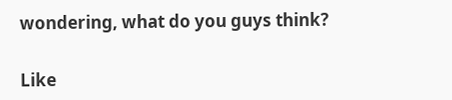wondering, what do you guys think?

Like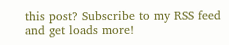this post? Subscribe to my RSS feed and get loads more!